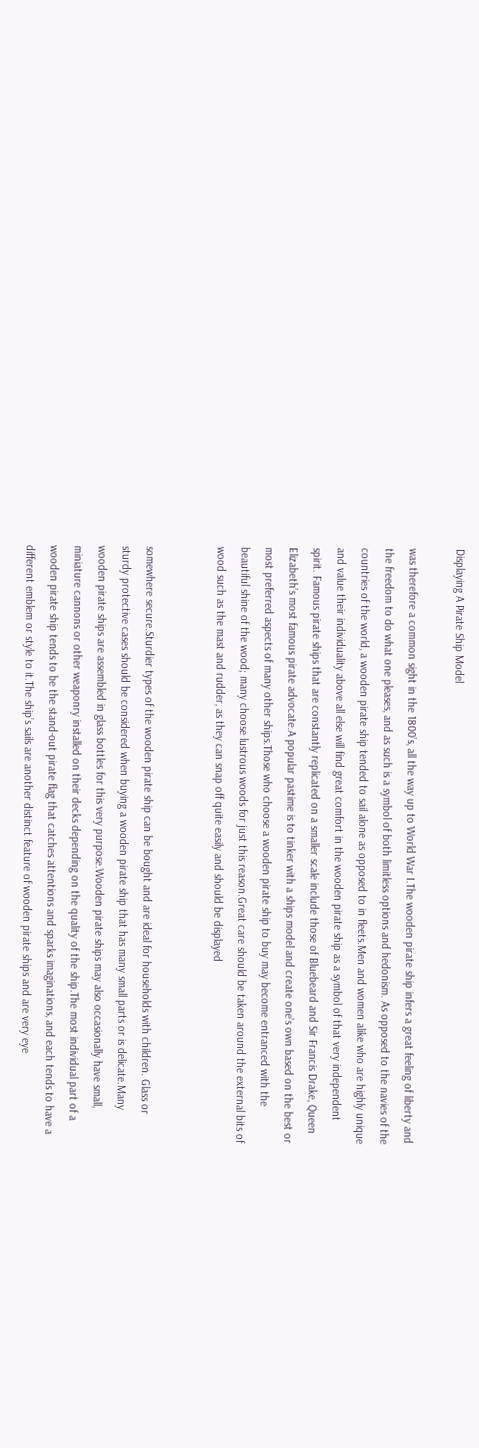Displaying A Pirate Ship Model

was therefore a common sight in the 1800’s, all the way up to World War I.The wooden pirate ship infers a great feeling of liberty and the freedom to do what one pleases, and as such is a symbol of both limitless options and hedonism. As opposed to the navies of the countries of the world, a wooden pirate ship tended to sail alone as opposed to in fleets.Men and women alike who are highly unique and value their individuality above all else will find great comfort in the wooden pirate ship as a symbol of that very independent spirit. Famous pirate ships that are constantly replicated on a smaller scale include those of Bluebeard and Sir Francis Drake, Queen Elizabeth’s most famous pirate advocate.A popular pastime is to tinker with a ships model and create one’s own based on the best or most preferred aspects of many other ships.Those who choose a wooden pirate ship to buy may become entranced with the beautiful shine of the wood; many choose lustrous woods for just this reason.Great care should be taken around the external bits of wood such as the mast and rudder, as they can snap off quite easily and should be displayed


somewhere secure.Sturdier types of the wooden pirate ship can be bought and are ideal for households with children. Glass or sturdy protective cases should be considered when buying a wooden pirate ship that has many small parts or is delicate.Many wooden pirate ships are assembled in glass bottles for this very purpose.Wooden pirate ships may also occasionally have small, miniature cannons or other weaponry installed on their decks depending on the quality of the ship.The most individual part of a wooden pirate ship tends to be the stand-out pirate flag that catches attentions and sparks imaginations, and each tends to have a different emblem or style to it.The ship’s sails are another distinct feature of wooden pirate ships and are very eye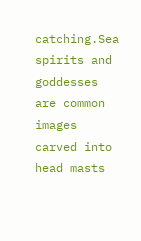catching.Sea spirits and goddesses are common images carved into head masts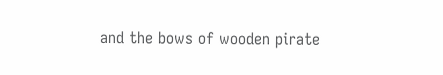and the bows of wooden pirate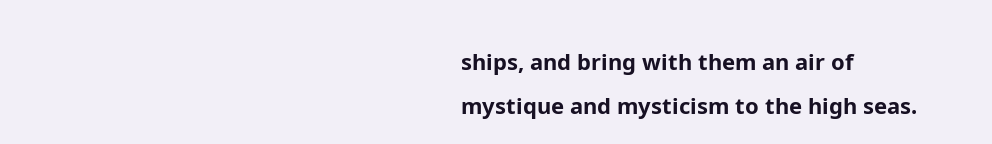ships, and bring with them an air of mystique and mysticism to the high seas.